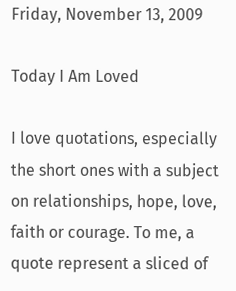Friday, November 13, 2009

Today I Am Loved

I love quotations, especially the short ones with a subject on relationships, hope, love, faith or courage. To me, a quote represent a sliced of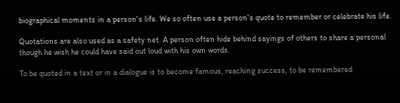biographical moments in a person's life. We so often use a person's quote to remember or celebrate his life.

Quotations are also used as a safety net. A person often hide behind sayings of others to share a personal though he wish he could have said out loud with his own words.

To be quoted in a text or in a dialogue is to become famous, reaching success, to be remembered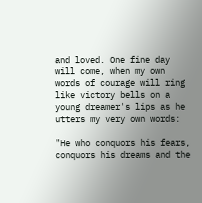and loved. One fine day will come, when my own words of courage will ring like victory bells on a young dreamer's lips as he utters my very own words:

"He who conquors his fears, conquors his dreams and the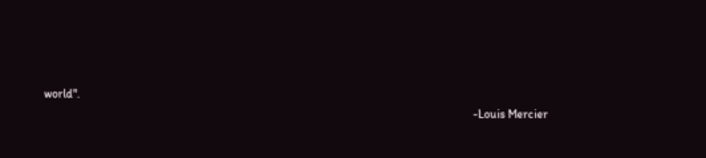world".
                                                                                                                                               -Louis Mercier